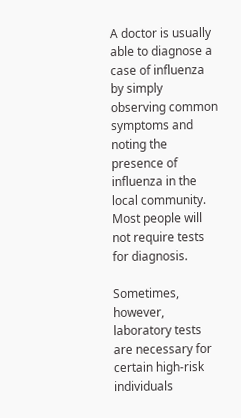A doctor is usually able to diagnose a case of influenza by simply observing common symptoms and noting the presence of influenza in the local community. Most people will not require tests for diagnosis.

Sometimes, however, laboratory tests are necessary for certain high-risk individuals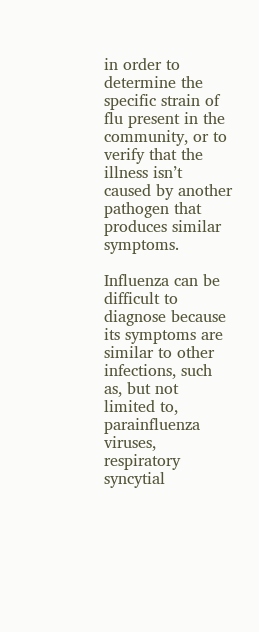in order to determine the specific strain of flu present in the community, or to verify that the illness isn’t caused by another pathogen that produces similar symptoms.

Influenza can be difficult to diagnose because its symptoms are similar to other infections, such as, but not limited to, parainfluenza viruses, respiratory syncytial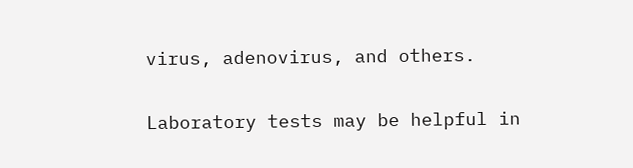virus, adenovirus, and others.

Laboratory tests may be helpful in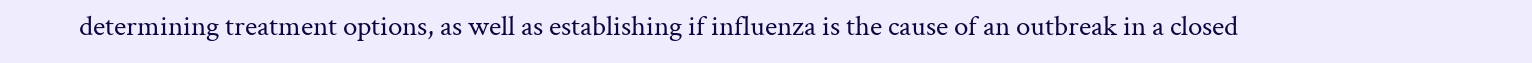determining treatment options, as well as establishing if influenza is the cause of an outbreak in a closed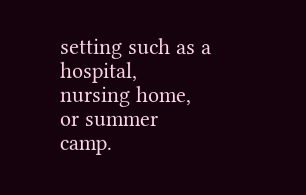setting such as a hospital, nursing home, or summer camp.